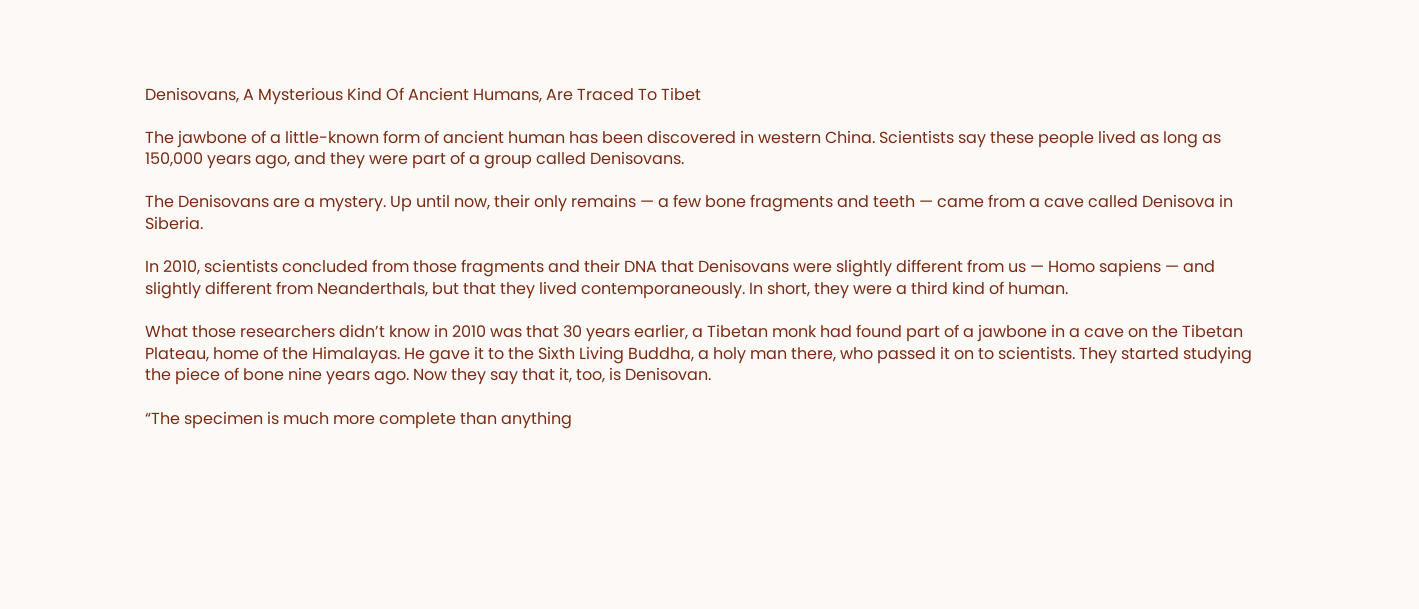Denisovans, A Mysterious Kind Of Ancient Humans, Are Traced To Tibet

The jawbone of a little-known form of ancient human has been discovered in western China. Scientists say these people lived as long as 150,000 years ago, and they were part of a group called Denisovans.

The Denisovans are a mystery. Up until now, their only remains — a few bone fragments and teeth — came from a cave called Denisova in Siberia.

In 2010, scientists concluded from those fragments and their DNA that Denisovans were slightly different from us — Homo sapiens — and slightly different from Neanderthals, but that they lived contemporaneously. In short, they were a third kind of human.

What those researchers didn’t know in 2010 was that 30 years earlier, a Tibetan monk had found part of a jawbone in a cave on the Tibetan Plateau, home of the Himalayas. He gave it to the Sixth Living Buddha, a holy man there, who passed it on to scientists. They started studying the piece of bone nine years ago. Now they say that it, too, is Denisovan.

“The specimen is much more complete than anything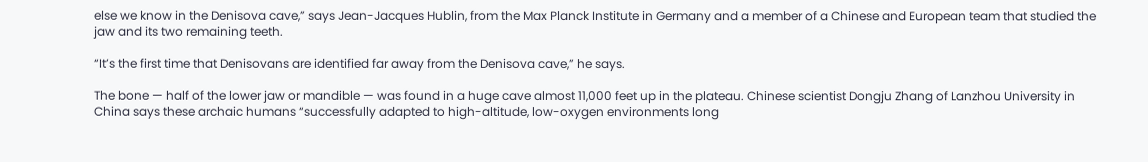else we know in the Denisova cave,” says Jean-Jacques Hublin, from the Max Planck Institute in Germany and a member of a Chinese and European team that studied the jaw and its two remaining teeth.

“It’s the first time that Denisovans are identified far away from the Denisova cave,” he says.

The bone — half of the lower jaw or mandible — was found in a huge cave almost 11,000 feet up in the plateau. Chinese scientist Dongju Zhang of Lanzhou University in China says these archaic humans “successfully adapted to high-altitude, low-oxygen environments long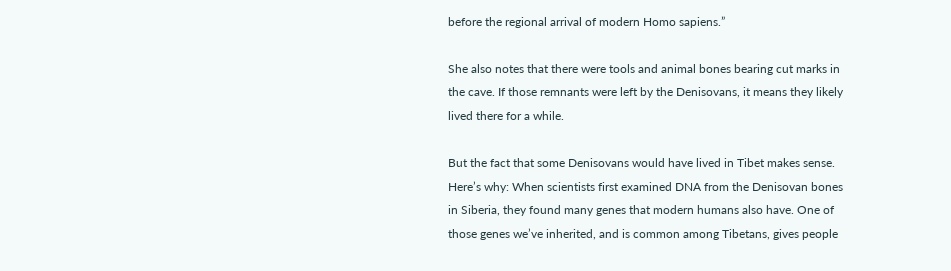before the regional arrival of modern Homo sapiens.”

She also notes that there were tools and animal bones bearing cut marks in the cave. If those remnants were left by the Denisovans, it means they likely lived there for a while.

But the fact that some Denisovans would have lived in Tibet makes sense. Here’s why: When scientists first examined DNA from the Denisovan bones in Siberia, they found many genes that modern humans also have. One of those genes we’ve inherited, and is common among Tibetans, gives people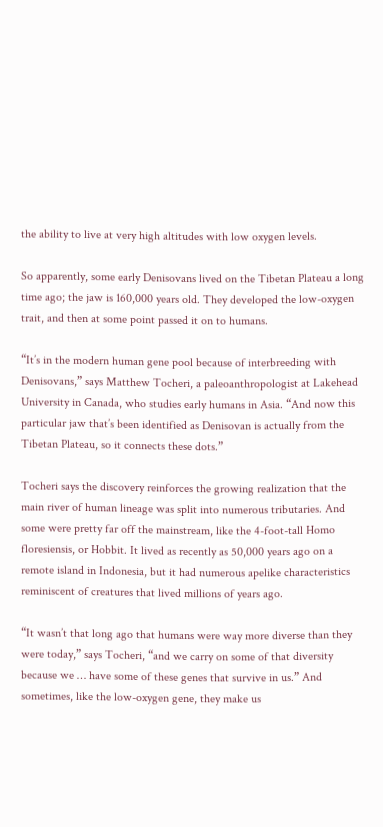the ability to live at very high altitudes with low oxygen levels.

So apparently, some early Denisovans lived on the Tibetan Plateau a long time ago; the jaw is 160,000 years old. They developed the low-oxygen trait, and then at some point passed it on to humans.

“It’s in the modern human gene pool because of interbreeding with Denisovans,” says Matthew Tocheri, a paleoanthropologist at Lakehead University in Canada, who studies early humans in Asia. “And now this particular jaw that’s been identified as Denisovan is actually from the Tibetan Plateau, so it connects these dots.”

Tocheri says the discovery reinforces the growing realization that the main river of human lineage was split into numerous tributaries. And some were pretty far off the mainstream, like the 4-foot-tall Homo floresiensis, or Hobbit. It lived as recently as 50,000 years ago on a remote island in Indonesia, but it had numerous apelike characteristics reminiscent of creatures that lived millions of years ago.

“It wasn’t that long ago that humans were way more diverse than they were today,” says Tocheri, “and we carry on some of that diversity because we … have some of these genes that survive in us.” And sometimes, like the low-oxygen gene, they make us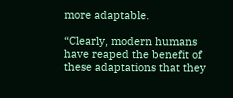more adaptable.

“Clearly, modern humans have reaped the benefit of these adaptations that they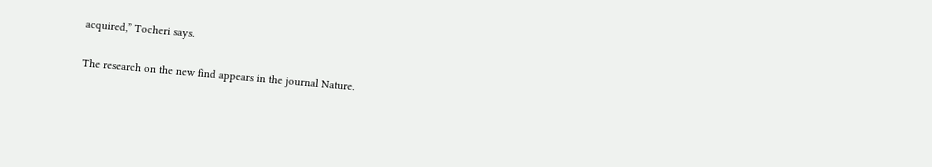acquired,” Tocheri says.

The research on the new find appears in the journal Nature.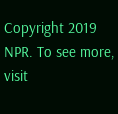Copyright 2019 NPR. To see more, visit